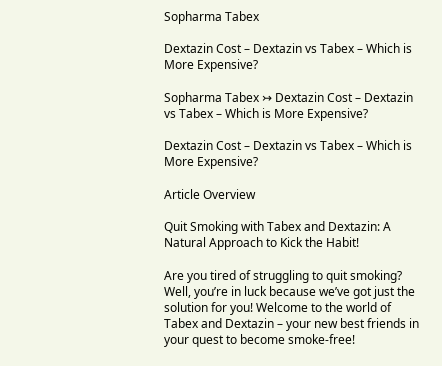Sopharma Tabex

Dextazin Cost – Dextazin vs Tabex – Which is More Expensive?

Sopharma Tabex ↣ Dextazin Cost – Dextazin vs Tabex – Which is More Expensive?

Dextazin Cost – Dextazin vs Tabex – Which is More Expensive?

Article Overview

Quit Smoking with Tabex and Dextazin: A Natural Approach to Kick the Habit!

Are you tired of struggling to quit smoking? Well, you’re in luck because we’ve got just the solution for you! Welcome to the world of Tabex and Dextazin – your new best friends in your quest to become smoke-free!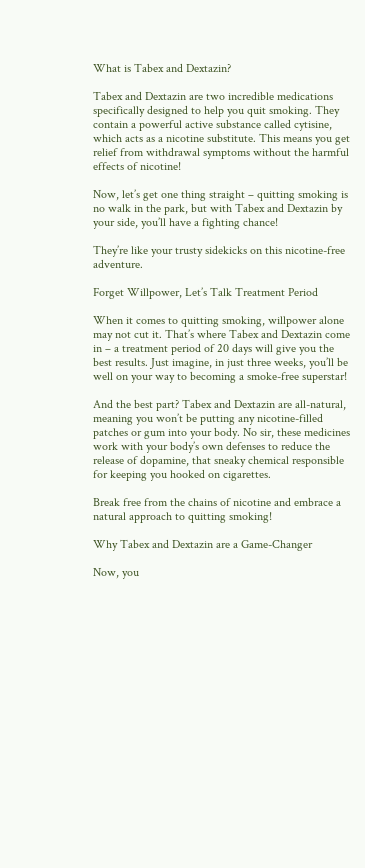What is Tabex and Dextazin?

Tabex and Dextazin are two incredible medications specifically designed to help you quit smoking. They contain a powerful active substance called cytisine, which acts as a nicotine substitute. This means you get relief from withdrawal symptoms without the harmful effects of nicotine!

Now, let’s get one thing straight – quitting smoking is no walk in the park, but with Tabex and Dextazin by your side, you’ll have a fighting chance!

They’re like your trusty sidekicks on this nicotine-free adventure.

Forget Willpower, Let’s Talk Treatment Period

When it comes to quitting smoking, willpower alone may not cut it. That’s where Tabex and Dextazin come in – a treatment period of 20 days will give you the best results. Just imagine, in just three weeks, you’ll be well on your way to becoming a smoke-free superstar!

And the best part? Tabex and Dextazin are all-natural, meaning you won’t be putting any nicotine-filled patches or gum into your body. No sir, these medicines work with your body’s own defenses to reduce the release of dopamine, that sneaky chemical responsible for keeping you hooked on cigarettes.

Break free from the chains of nicotine and embrace a natural approach to quitting smoking!

Why Tabex and Dextazin are a Game-Changer

Now, you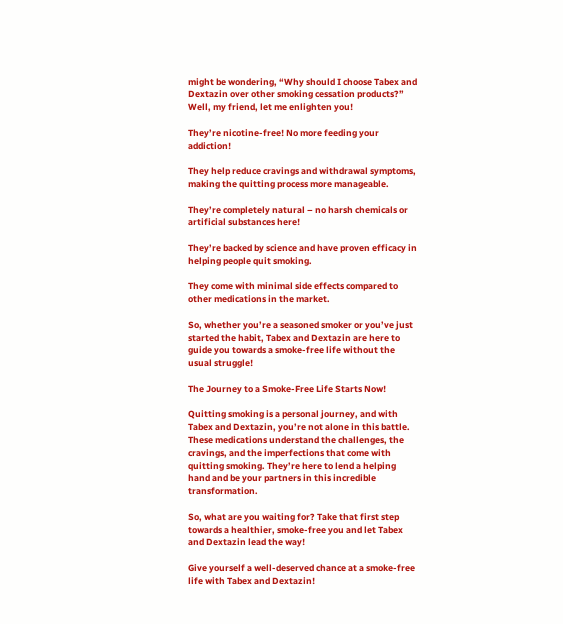might be wondering, “Why should I choose Tabex and Dextazin over other smoking cessation products?” Well, my friend, let me enlighten you!

They’re nicotine-free! No more feeding your addiction!

They help reduce cravings and withdrawal symptoms, making the quitting process more manageable.

They’re completely natural – no harsh chemicals or artificial substances here!

They’re backed by science and have proven efficacy in helping people quit smoking.

They come with minimal side effects compared to other medications in the market.

So, whether you’re a seasoned smoker or you’ve just started the habit, Tabex and Dextazin are here to guide you towards a smoke-free life without the usual struggle!

The Journey to a Smoke-Free Life Starts Now!

Quitting smoking is a personal journey, and with Tabex and Dextazin, you’re not alone in this battle. These medications understand the challenges, the cravings, and the imperfections that come with quitting smoking. They’re here to lend a helping hand and be your partners in this incredible transformation.

So, what are you waiting for? Take that first step towards a healthier, smoke-free you and let Tabex and Dextazin lead the way!

Give yourself a well-deserved chance at a smoke-free life with Tabex and Dextazin!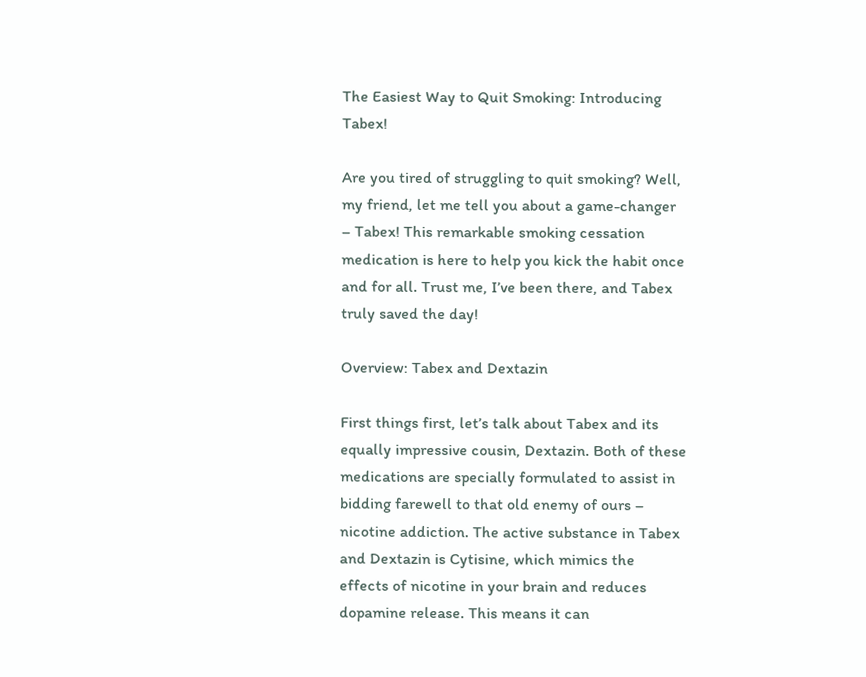The Easiest Way to Quit Smoking: Introducing Tabex!

Are you tired of struggling to quit smoking? Well, my friend, let me tell you about a game-changer – Tabex! This remarkable smoking cessation medication is here to help you kick the habit once and for all. Trust me, I’ve been there, and Tabex truly saved the day!

Overview: Tabex and Dextazin

First things first, let’s talk about Tabex and its equally impressive cousin, Dextazin. Both of these medications are specially formulated to assist in bidding farewell to that old enemy of ours – nicotine addiction. The active substance in Tabex and Dextazin is Cytisine, which mimics the effects of nicotine in your brain and reduces dopamine release. This means it can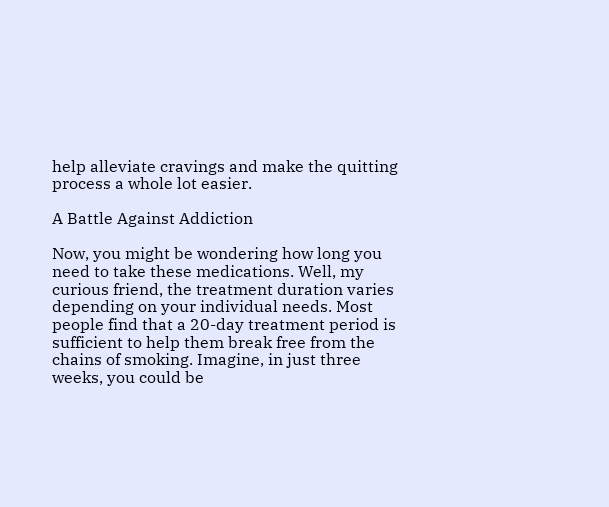help alleviate cravings and make the quitting process a whole lot easier.

A Battle Against Addiction

Now, you might be wondering how long you need to take these medications. Well, my curious friend, the treatment duration varies depending on your individual needs. Most people find that a 20-day treatment period is sufficient to help them break free from the chains of smoking. Imagine, in just three weeks, you could be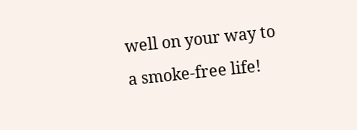well on your way to a smoke-free life!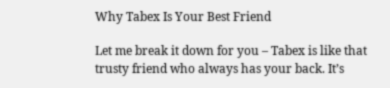Why Tabex Is Your Best Friend

Let me break it down for you – Tabex is like that trusty friend who always has your back. It’s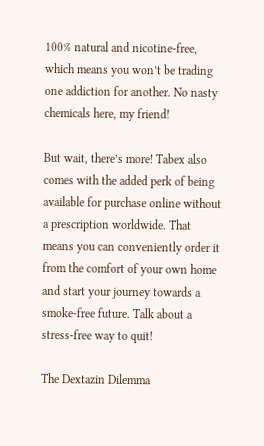100% natural and nicotine-free, which means you won’t be trading one addiction for another. No nasty chemicals here, my friend!

But wait, there’s more! Tabex also comes with the added perk of being available for purchase online without a prescription worldwide. That means you can conveniently order it from the comfort of your own home and start your journey towards a smoke-free future. Talk about a stress-free way to quit!

The Dextazin Dilemma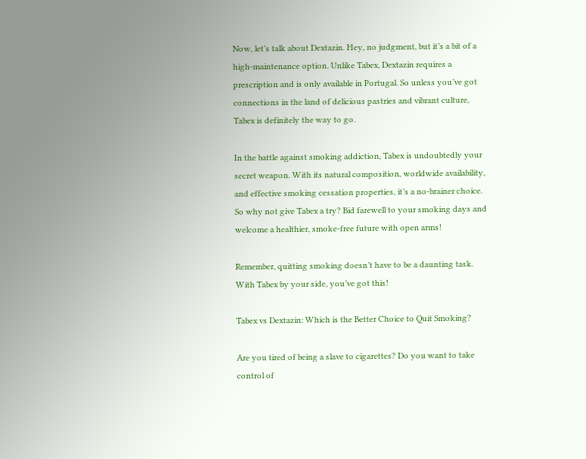Now, let’s talk about Dextazin. Hey, no judgment, but it’s a bit of a high-maintenance option. Unlike Tabex, Dextazin requires a prescription and is only available in Portugal. So unless you’ve got connections in the land of delicious pastries and vibrant culture, Tabex is definitely the way to go.

In the battle against smoking addiction, Tabex is undoubtedly your secret weapon. With its natural composition, worldwide availability, and effective smoking cessation properties, it’s a no-brainer choice. So why not give Tabex a try? Bid farewell to your smoking days and welcome a healthier, smoke-free future with open arms!

Remember, quitting smoking doesn’t have to be a daunting task. With Tabex by your side, you’ve got this!

Tabex vs Dextazin: Which is the Better Choice to Quit Smoking?

Are you tired of being a slave to cigarettes? Do you want to take control of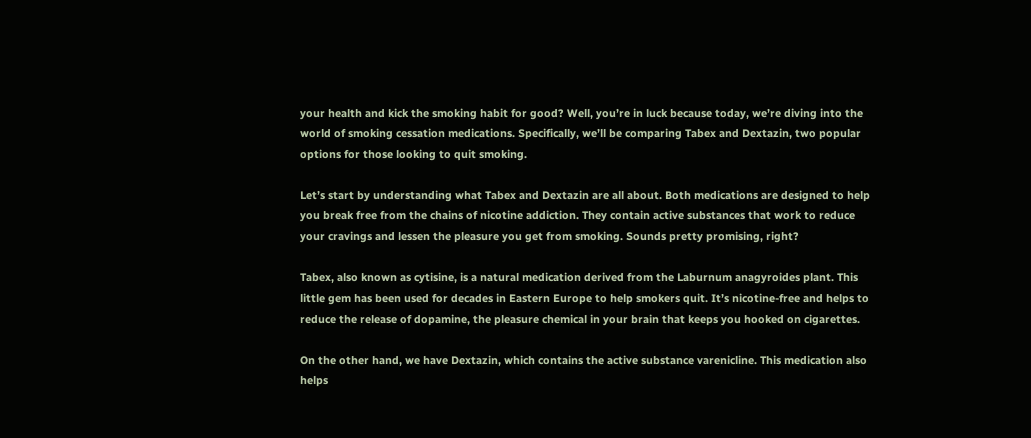your health and kick the smoking habit for good? Well, you’re in luck because today, we’re diving into the world of smoking cessation medications. Specifically, we’ll be comparing Tabex and Dextazin, two popular options for those looking to quit smoking.

Let’s start by understanding what Tabex and Dextazin are all about. Both medications are designed to help you break free from the chains of nicotine addiction. They contain active substances that work to reduce your cravings and lessen the pleasure you get from smoking. Sounds pretty promising, right?

Tabex, also known as cytisine, is a natural medication derived from the Laburnum anagyroides plant. This little gem has been used for decades in Eastern Europe to help smokers quit. It’s nicotine-free and helps to reduce the release of dopamine, the pleasure chemical in your brain that keeps you hooked on cigarettes.

On the other hand, we have Dextazin, which contains the active substance varenicline. This medication also helps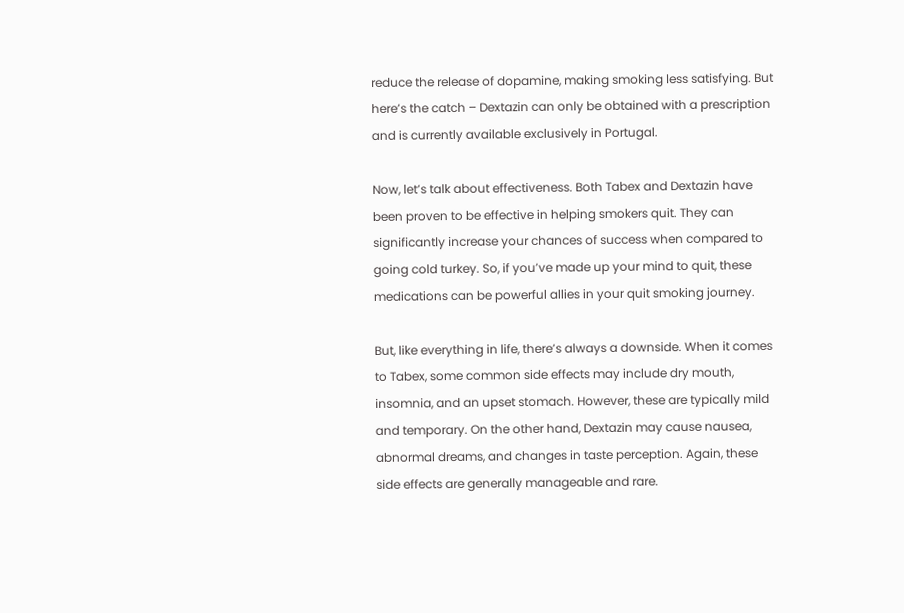reduce the release of dopamine, making smoking less satisfying. But here’s the catch – Dextazin can only be obtained with a prescription and is currently available exclusively in Portugal.

Now, let’s talk about effectiveness. Both Tabex and Dextazin have been proven to be effective in helping smokers quit. They can significantly increase your chances of success when compared to going cold turkey. So, if you’ve made up your mind to quit, these medications can be powerful allies in your quit smoking journey.

But, like everything in life, there’s always a downside. When it comes to Tabex, some common side effects may include dry mouth, insomnia, and an upset stomach. However, these are typically mild and temporary. On the other hand, Dextazin may cause nausea, abnormal dreams, and changes in taste perception. Again, these side effects are generally manageable and rare.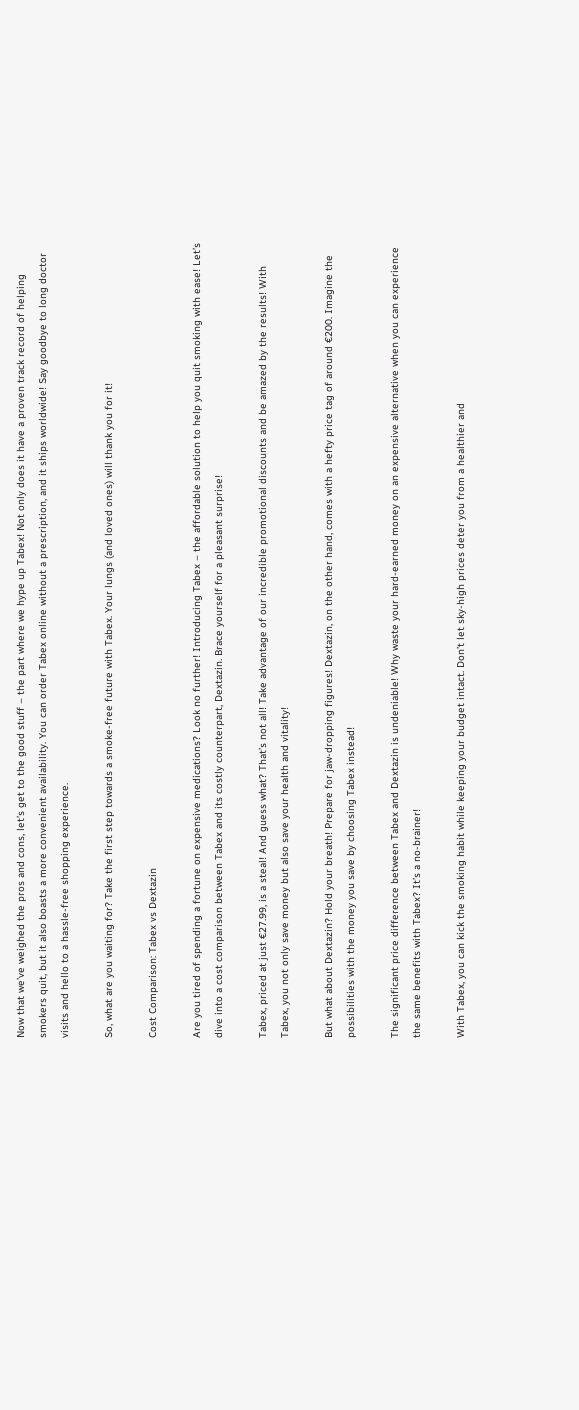Now that we’ve weighed the pros and cons, let’s get to the good stuff – the part where we hype up Tabex! Not only does it have a proven track record of helping smokers quit, but it also boasts a more convenient availability. You can order Tabex online without a prescription, and it ships worldwide! Say goodbye to long doctor visits and hello to a hassle-free shopping experience.

So, what are you waiting for? Take the first step towards a smoke-free future with Tabex. Your lungs (and loved ones) will thank you for it!

Cost Comparison: Tabex vs Dextazin

Are you tired of spending a fortune on expensive medications? Look no further! Introducing Tabex – the affordable solution to help you quit smoking with ease! Let’s dive into a cost comparison between Tabex and its costly counterpart, Dextazin. Brace yourself for a pleasant surprise!

Tabex, priced at just €27.99, is a steal! And guess what? That’s not all! Take advantage of our incredible promotional discounts and be amazed by the results! With Tabex, you not only save money but also save your health and vitality!

But what about Dextazin? Hold your breath! Prepare for jaw-dropping figures! Dextazin, on the other hand, comes with a hefty price tag of around €200. Imagine the possibilities with the money you save by choosing Tabex instead!

The significant price difference between Tabex and Dextazin is undeniable! Why waste your hard-earned money on an expensive alternative when you can experience the same benefits with Tabex? It’s a no-brainer!

With Tabex, you can kick the smoking habit while keeping your budget intact. Don’t let sky-high prices deter you from a healthier and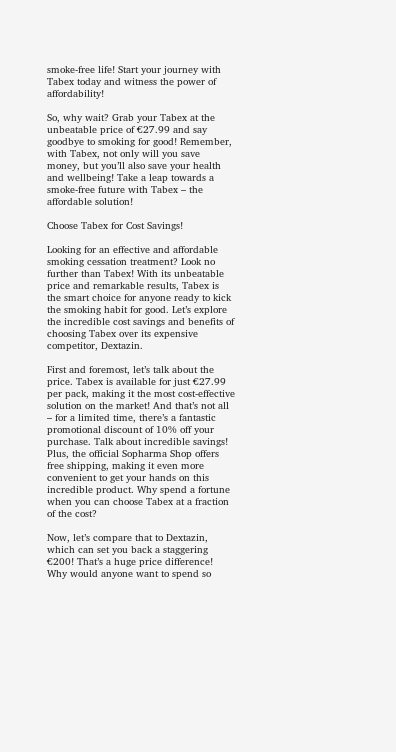smoke-free life! Start your journey with Tabex today and witness the power of affordability!

So, why wait? Grab your Tabex at the unbeatable price of €27.99 and say goodbye to smoking for good! Remember, with Tabex, not only will you save money, but you’ll also save your health and wellbeing! Take a leap towards a smoke-free future with Tabex – the affordable solution!

Choose Tabex for Cost Savings!

Looking for an effective and affordable smoking cessation treatment? Look no further than Tabex! With its unbeatable price and remarkable results, Tabex is the smart choice for anyone ready to kick the smoking habit for good. Let’s explore the incredible cost savings and benefits of choosing Tabex over its expensive competitor, Dextazin.

First and foremost, let’s talk about the price. Tabex is available for just €27.99 per pack, making it the most cost-effective solution on the market! And that’s not all – for a limited time, there’s a fantastic promotional discount of 10% off your purchase. Talk about incredible savings! Plus, the official Sopharma Shop offers free shipping, making it even more convenient to get your hands on this incredible product. Why spend a fortune when you can choose Tabex at a fraction of the cost?

Now, let’s compare that to Dextazin, which can set you back a staggering €200! That’s a huge price difference! Why would anyone want to spend so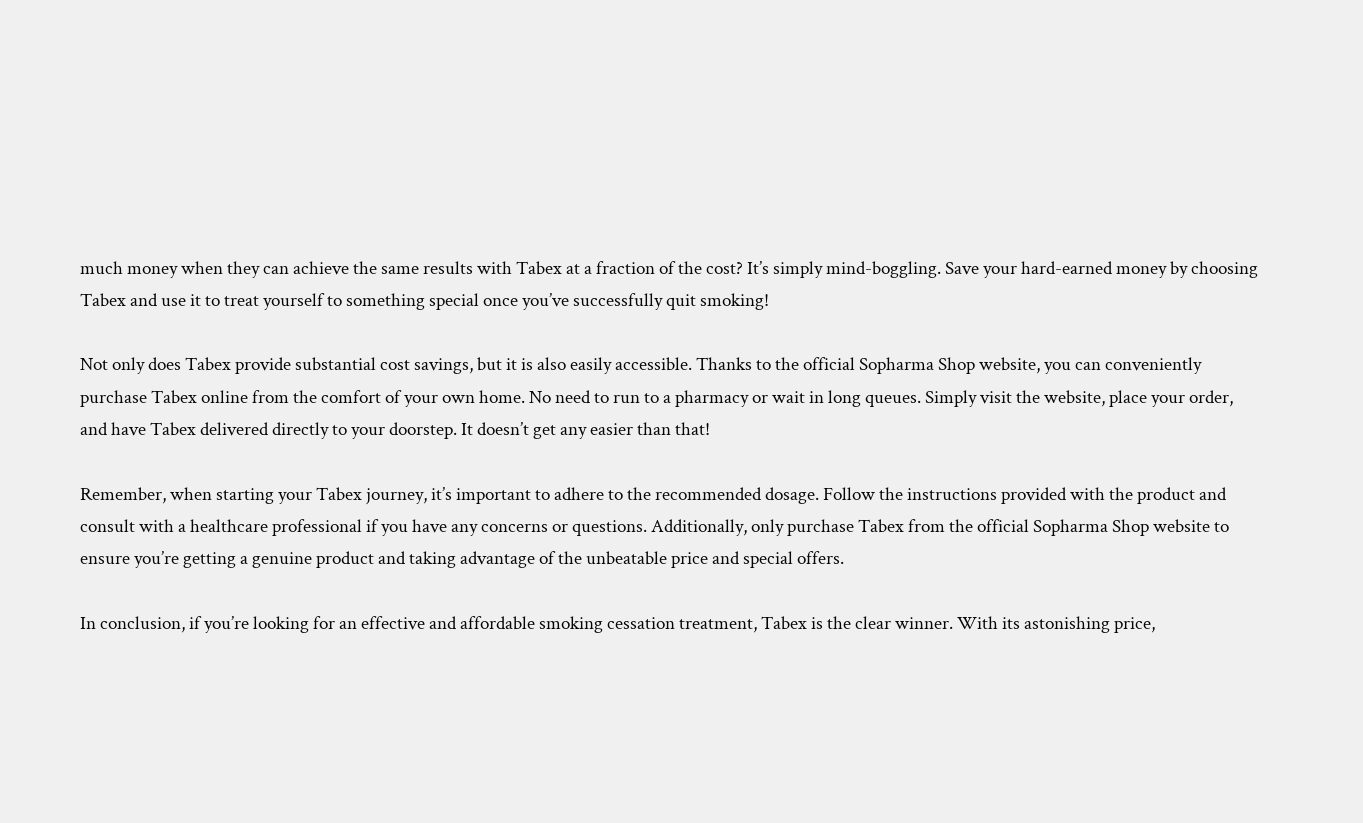much money when they can achieve the same results with Tabex at a fraction of the cost? It’s simply mind-boggling. Save your hard-earned money by choosing Tabex and use it to treat yourself to something special once you’ve successfully quit smoking!

Not only does Tabex provide substantial cost savings, but it is also easily accessible. Thanks to the official Sopharma Shop website, you can conveniently purchase Tabex online from the comfort of your own home. No need to run to a pharmacy or wait in long queues. Simply visit the website, place your order, and have Tabex delivered directly to your doorstep. It doesn’t get any easier than that!

Remember, when starting your Tabex journey, it’s important to adhere to the recommended dosage. Follow the instructions provided with the product and consult with a healthcare professional if you have any concerns or questions. Additionally, only purchase Tabex from the official Sopharma Shop website to ensure you’re getting a genuine product and taking advantage of the unbeatable price and special offers.

In conclusion, if you’re looking for an effective and affordable smoking cessation treatment, Tabex is the clear winner. With its astonishing price,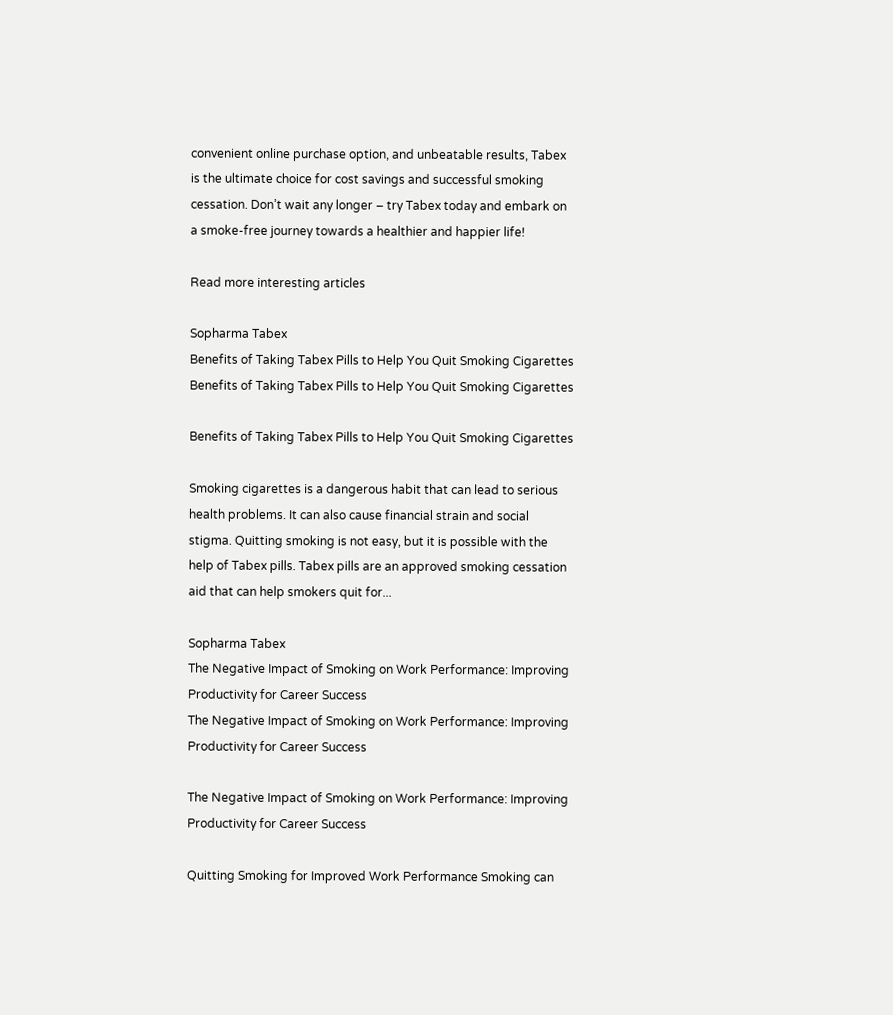convenient online purchase option, and unbeatable results, Tabex is the ultimate choice for cost savings and successful smoking cessation. Don’t wait any longer – try Tabex today and embark on a smoke-free journey towards a healthier and happier life!

Read more interesting articles

Sopharma Tabex
Benefits of Taking Tabex Pills to Help You Quit Smoking Cigarettes
Benefits of Taking Tabex Pills to Help You Quit Smoking Cigarettes

Benefits of Taking Tabex Pills to Help You Quit Smoking Cigarettes

Smoking cigarettes is a dangerous habit that can lead to serious health problems. It can also cause financial strain and social stigma. Quitting smoking is not easy, but it is possible with the help of Tabex pills. Tabex pills are an approved smoking cessation aid that can help smokers quit for...

Sopharma Tabex
The Negative Impact of Smoking on Work Performance: Improving Productivity for Career Success
The Negative Impact of Smoking on Work Performance: Improving Productivity for Career Success

The Negative Impact of Smoking on Work Performance: Improving Productivity for Career Success

Quitting Smoking for Improved Work Performance Smoking can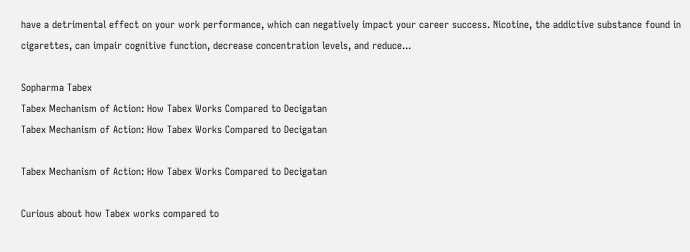have a detrimental effect on your work performance, which can negatively impact your career success. Nicotine, the addictive substance found in cigarettes, can impair cognitive function, decrease concentration levels, and reduce...

Sopharma Tabex
Tabex Mechanism of Action: How Tabex Works Compared to Decigatan
Tabex Mechanism of Action: How Tabex Works Compared to Decigatan

Tabex Mechanism of Action: How Tabex Works Compared to Decigatan

Curious about how Tabex works compared to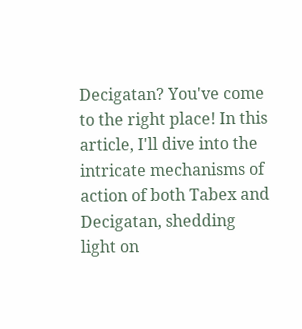Decigatan? You've come to the right place! In this article, I'll dive into the intricate mechanisms of action of both Tabex and Decigatan, shedding light on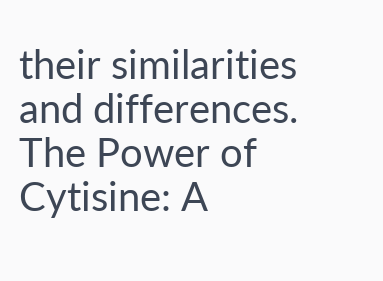their similarities and differences. The Power of Cytisine: A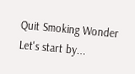Quit Smoking Wonder Let's start by...